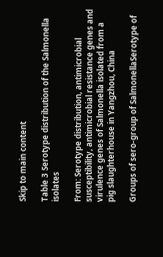Skip to main content

Table 3 Serotype distribution of the Salmonella isolates

From: Serotype distribution, antimicrobial susceptibility, antimicrobial resistance genes and virulence genes of Salmonella isolated from a pig slaughterhouse in Yangzhou, China

Groups of sero-group of SalmonellaSerotype of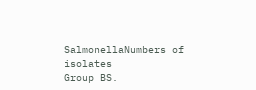SalmonellaNumbers of isolates
Group BS.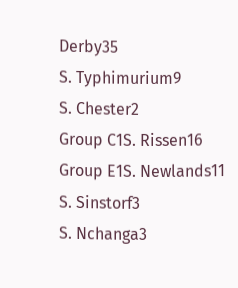Derby35
S. Typhimurium9
S. Chester2
Group C1S. Rissen16
Group E1S. Newlands11
S. Sinstorf3
S. Nchanga3